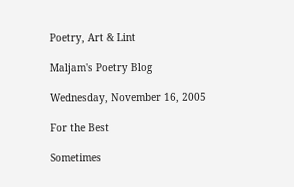Poetry, Art & Lint

Maljam's Poetry Blog

Wednesday, November 16, 2005

For the Best

Sometimes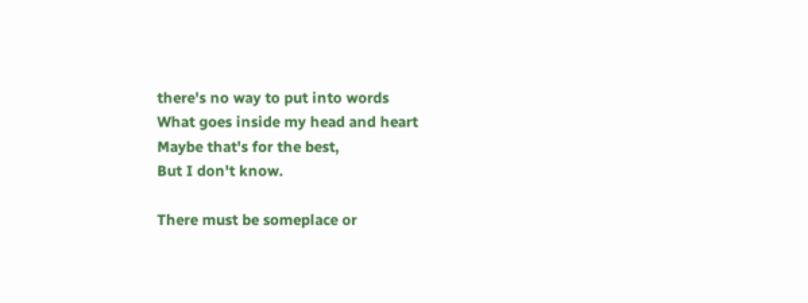there's no way to put into words
What goes inside my head and heart
Maybe that's for the best,
But I don't know.

There must be someplace or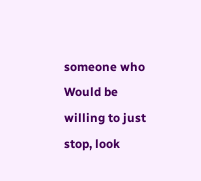someone who
Would be willing to just stop, look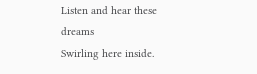Listen and hear these dreams
Swirling here inside.